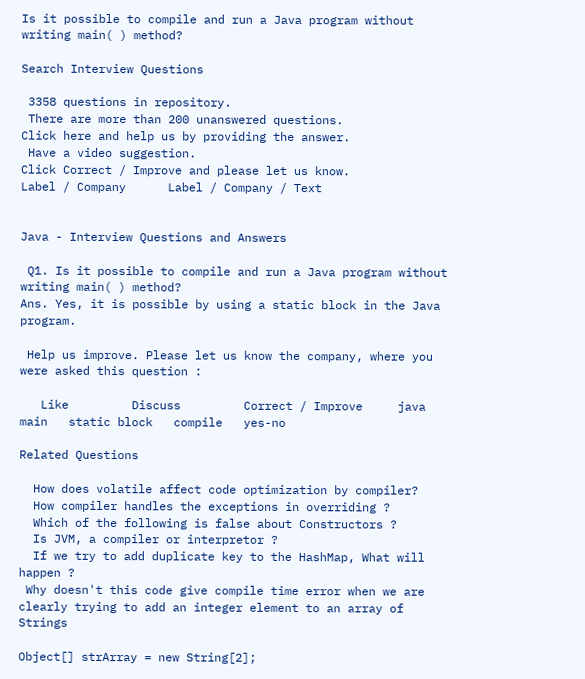Is it possible to compile and run a Java program without writing main( ) method?

Search Interview Questions

 3358 questions in repository.
 There are more than 200 unanswered questions.
Click here and help us by providing the answer.
 Have a video suggestion.
Click Correct / Improve and please let us know.
Label / Company      Label / Company / Text


Java - Interview Questions and Answers

 Q1. Is it possible to compile and run a Java program without writing main( ) method?
Ans. Yes, it is possible by using a static block in the Java program.

 Help us improve. Please let us know the company, where you were asked this question :

   Like         Discuss         Correct / Improve     java   main   static block   compile   yes-no

Related Questions

  How does volatile affect code optimization by compiler?
  How compiler handles the exceptions in overriding ?
  Which of the following is false about Constructors ?
  Is JVM, a compiler or interpretor ?
  If we try to add duplicate key to the HashMap, What will happen ?
 Why doesn't this code give compile time error when we are clearly trying to add an integer element to an array of Strings

Object[] strArray = new String[2];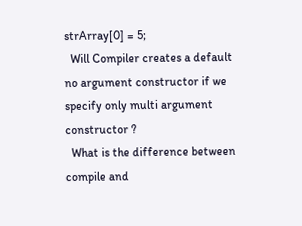strArray[0] = 5;
  Will Compiler creates a default no argument constructor if we specify only multi argument constructor ?
  What is the difference between compile and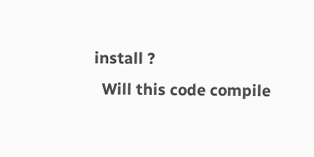install ?
  Will this code compile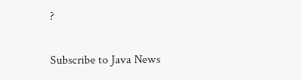?

Subscribe to Java News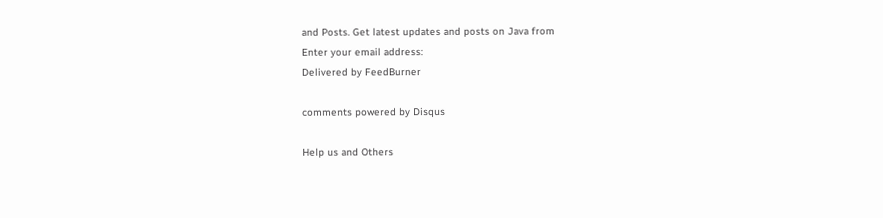and Posts. Get latest updates and posts on Java from
Enter your email address:
Delivered by FeedBurner

comments powered by Disqus

Help us and Others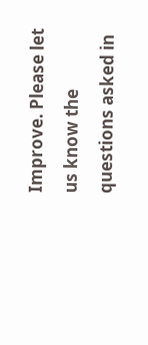Improve. Please let us know the questions asked in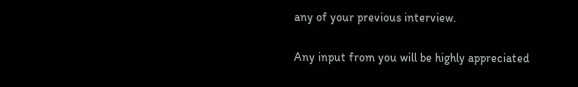any of your previous interview.

Any input from you will be highly appreciated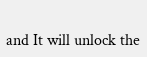and It will unlock the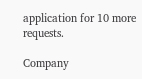application for 10 more requests.

Company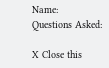Name:
Questions Asked:

X Close this